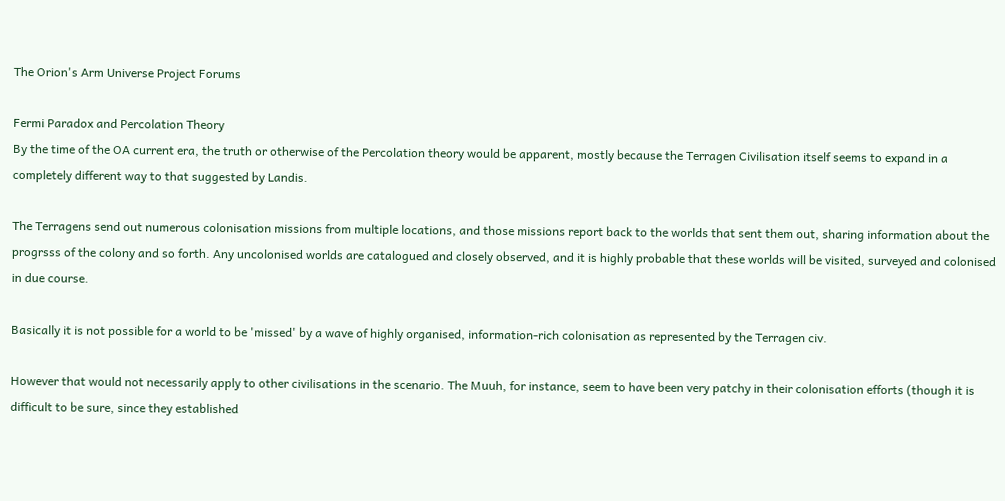The Orion's Arm Universe Project Forums

Fermi Paradox and Percolation Theory
By the time of the OA current era, the truth or otherwise of the Percolation theory would be apparent, mostly because the Terragen Civilisation itself seems to expand in a completely different way to that suggested by Landis.

The Terragens send out numerous colonisation missions from multiple locations, and those missions report back to the worlds that sent them out, sharing information about the progrsss of the colony and so forth. Any uncolonised worlds are catalogued and closely observed, and it is highly probable that these worlds will be visited, surveyed and colonised in due course.

Basically it is not possible for a world to be 'missed' by a wave of highly organised, information-rich colonisation as represented by the Terragen civ.

However that would not necessarily apply to other civilisations in the scenario. The Muuh, for instance, seem to have been very patchy in their colonisation efforts (though it is difficult to be sure, since they established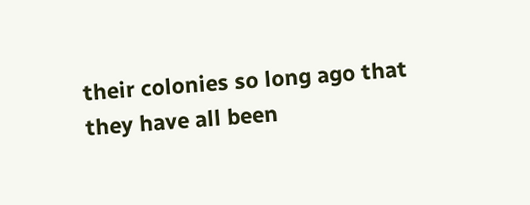their colonies so long ago that they have all been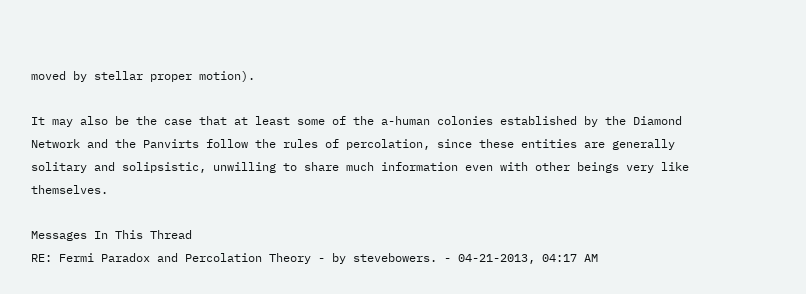moved by stellar proper motion).

It may also be the case that at least some of the a-human colonies established by the Diamond Network and the Panvirts follow the rules of percolation, since these entities are generally solitary and solipsistic, unwilling to share much information even with other beings very like themselves.

Messages In This Thread
RE: Fermi Paradox and Percolation Theory - by stevebowers. - 04-21-2013, 04:17 AM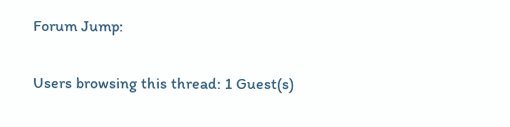Forum Jump:

Users browsing this thread: 1 Guest(s)